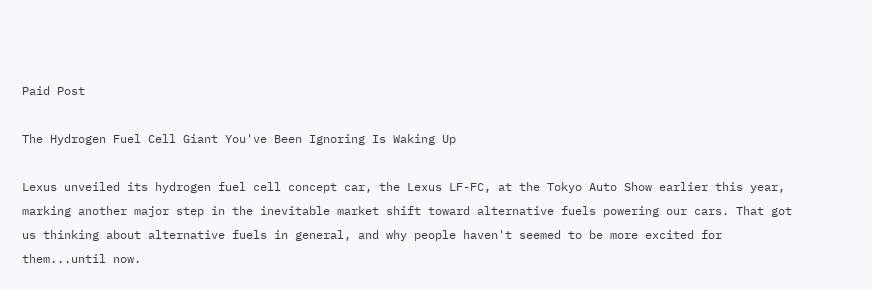Paid Post

The Hydrogen Fuel Cell Giant You've Been Ignoring Is Waking Up

Lexus unveiled its hydrogen fuel cell concept car, the Lexus LF-FC, at the Tokyo Auto Show earlier this year, marking another major step in the inevitable market shift toward alternative fuels powering our cars. That got us thinking about alternative fuels in general, and why people haven't seemed to be more excited for them...until now.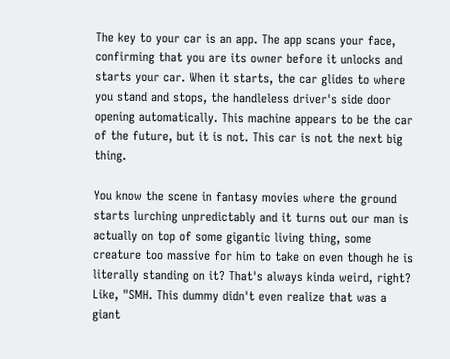The key to your car is an app. The app scans your face, confirming that you are its owner before it unlocks and starts your car. When it starts, the car glides to where you stand and stops, the handleless driver's side door opening automatically. This machine appears to be the car of the future, but it is not. This car is not the next big thing.

You know the scene in fantasy movies where the ground starts lurching unpredictably and it turns out our man is actually on top of some gigantic living thing, some creature too massive for him to take on even though he is literally standing on it? That's always kinda weird, right? Like, "SMH. This dummy didn't even realize that was a giant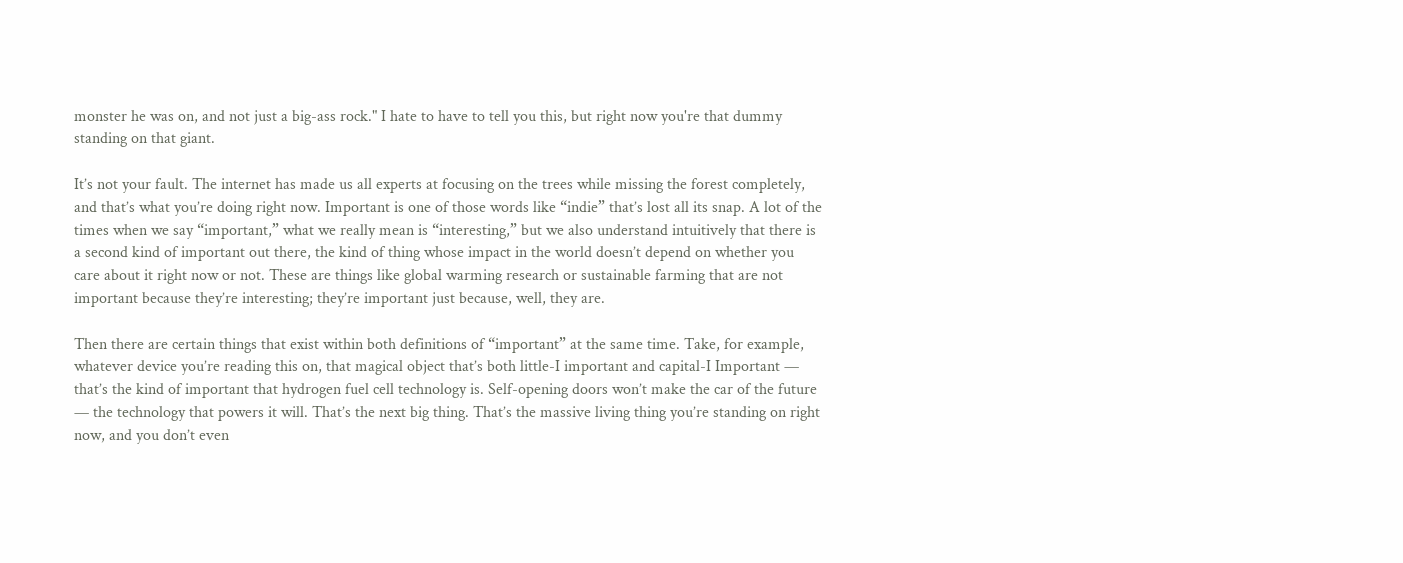monster he was on, and not just a big-ass rock." I hate to have to tell you this, but right now you're that dummy standing on that giant.

It’s not your fault. The internet has made us all experts at focusing on the trees while missing the forest completely, and that’s what you’re doing right now. Important is one of those words like “indie” that’s lost all its snap. A lot of the times when we say “important,” what we really mean is “interesting,” but we also understand intuitively that there is a second kind of important out there, the kind of thing whose impact in the world doesn’t depend on whether you care about it right now or not. These are things like global warming research or sustainable farming that are not important because they’re interesting; they’re important just because, well, they are.

Then there are certain things that exist within both definitions of “important” at the same time. Take, for example, whatever device you’re reading this on, that magical object that’s both little-I important and capital-I Important — that’s the kind of important that hydrogen fuel cell technology is. Self-opening doors won’t make the car of the future — the technology that powers it will. That’s the next big thing. That’s the massive living thing you’re standing on right now, and you don’t even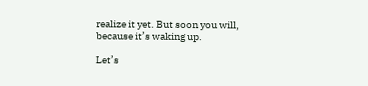realize it yet. But soon you will, because it’s waking up.

Let’s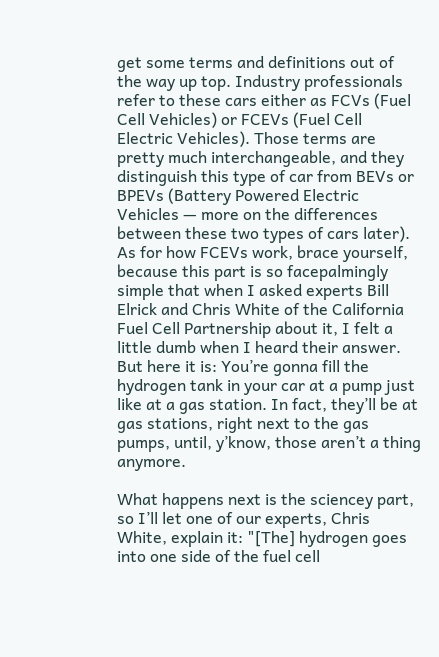get some terms and definitions out of the way up top. Industry professionals refer to these cars either as FCVs (Fuel Cell Vehicles) or FCEVs (Fuel Cell Electric Vehicles). Those terms are pretty much interchangeable, and they distinguish this type of car from BEVs or BPEVs (Battery Powered Electric Vehicles — more on the differences between these two types of cars later). As for how FCEVs work, brace yourself, because this part is so facepalmingly simple that when I asked experts Bill Elrick and Chris White of the California Fuel Cell Partnership about it, I felt a little dumb when I heard their answer. But here it is: You’re gonna fill the hydrogen tank in your car at a pump just like at a gas station. In fact, they’ll be at gas stations, right next to the gas pumps, until, y’know, those aren’t a thing anymore.

What happens next is the sciencey part, so I’ll let one of our experts, Chris White, explain it: "[The] hydrogen goes into one side of the fuel cell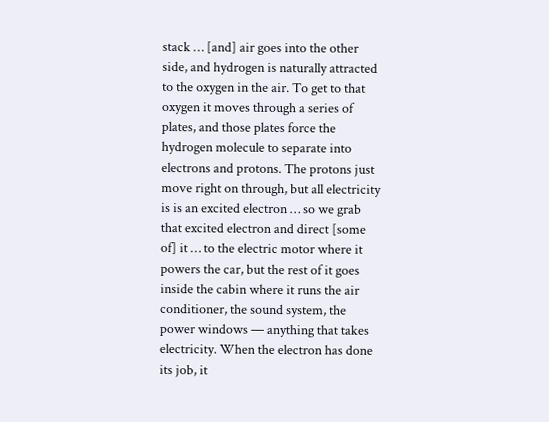stack … [and] air goes into the other side, and hydrogen is naturally attracted to the oxygen in the air. To get to that oxygen it moves through a series of plates, and those plates force the hydrogen molecule to separate into electrons and protons. The protons just move right on through, but all electricity is is an excited electron … so we grab that excited electron and direct [some of] it … to the electric motor where it powers the car, but the rest of it goes inside the cabin where it runs the air conditioner, the sound system, the power windows — anything that takes electricity. When the electron has done its job, it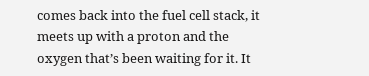comes back into the fuel cell stack, it meets up with a proton and the oxygen that’s been waiting for it. It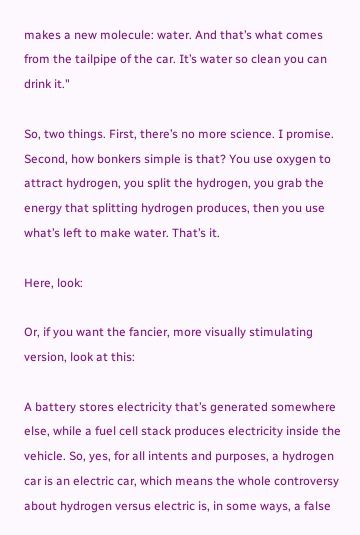makes a new molecule: water. And that’s what comes from the tailpipe of the car. It’s water so clean you can drink it."

So, two things. First, there’s no more science. I promise. Second, how bonkers simple is that? You use oxygen to attract hydrogen, you split the hydrogen, you grab the energy that splitting hydrogen produces, then you use what’s left to make water. That’s it.

Here, look:

Or, if you want the fancier, more visually stimulating version, look at this:

A battery stores electricity that’s generated somewhere else, while a fuel cell stack produces electricity inside the vehicle. So, yes, for all intents and purposes, a hydrogen car is an electric car, which means the whole controversy about hydrogen versus electric is, in some ways, a false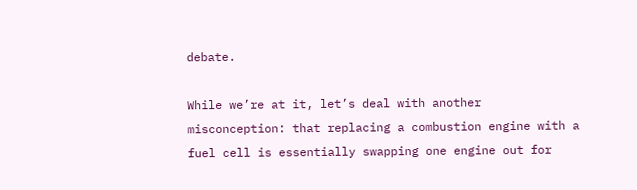debate.

While we’re at it, let’s deal with another misconception: that replacing a combustion engine with a fuel cell is essentially swapping one engine out for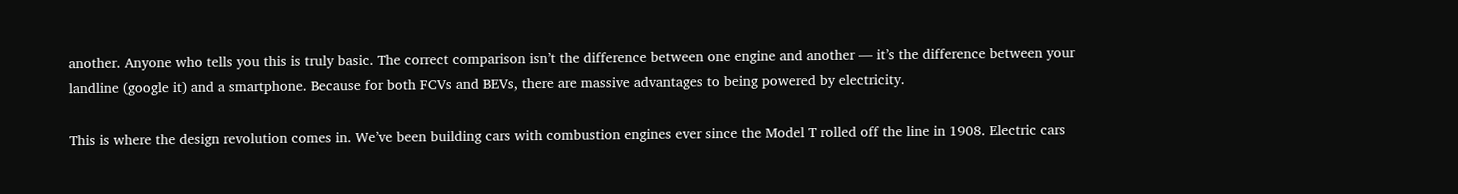another. Anyone who tells you this is truly basic. The correct comparison isn’t the difference between one engine and another — it’s the difference between your landline (google it) and a smartphone. Because for both FCVs and BEVs, there are massive advantages to being powered by electricity.

This is where the design revolution comes in. We’ve been building cars with combustion engines ever since the Model T rolled off the line in 1908. Electric cars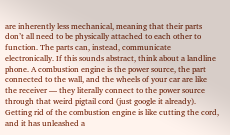are inherently less mechanical, meaning that their parts don’t all need to be physically attached to each other to function. The parts can, instead, communicate electronically. If this sounds abstract, think about a landline phone. A combustion engine is the power source, the part connected to the wall, and the wheels of your car are like the receiver — they literally connect to the power source through that weird pigtail cord (just google it already). Getting rid of the combustion engine is like cutting the cord, and it has unleashed a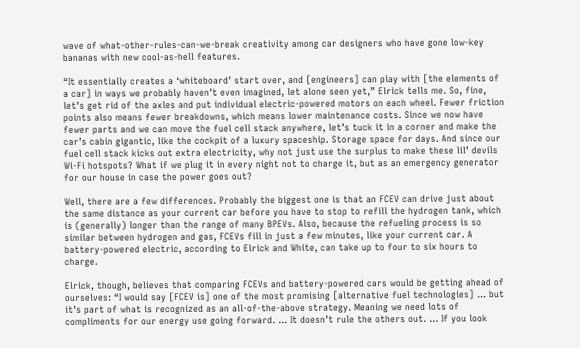wave of what-other-rules-can-we-break creativity among car designers who have gone low-key bananas with new cool-as-hell features.

“It essentially creates a ‘whiteboard’ start over, and [engineers] can play with [the elements of a car] in ways we probably haven’t even imagined, let alone seen yet,” Elrick tells me. So, fine, let’s get rid of the axles and put individual electric-powered motors on each wheel. Fewer friction points also means fewer breakdowns, which means lower maintenance costs. Since we now have fewer parts and we can move the fuel cell stack anywhere, let’s tuck it in a corner and make the car’s cabin gigantic, like the cockpit of a luxury spaceship. Storage space for days. And since our fuel cell stack kicks out extra electricity, why not just use the surplus to make these lil’ devils Wi-Fi hotspots? What if we plug it in every night not to charge it, but as an emergency generator for our house in case the power goes out?

Well, there are a few differences. Probably the biggest one is that an FCEV can drive just about the same distance as your current car before you have to stop to refill the hydrogen tank, which is (generally) longer than the range of many BPEVs. Also, because the refueling process is so similar between hydrogen and gas, FCEVs fill in just a few minutes, like your current car. A battery-powered electric, according to Elrick and White, can take up to four to six hours to charge.

Elrick, though, believes that comparing FCEVs and battery-powered cars would be getting ahead of ourselves: “I would say [FCEV is] one of the most promising [alternative fuel technologies] … but it’s part of what is recognized as an all-of-the-above strategy. Meaning we need lots of compliments for our energy use going forward. ... It doesn’t rule the others out. ... If you look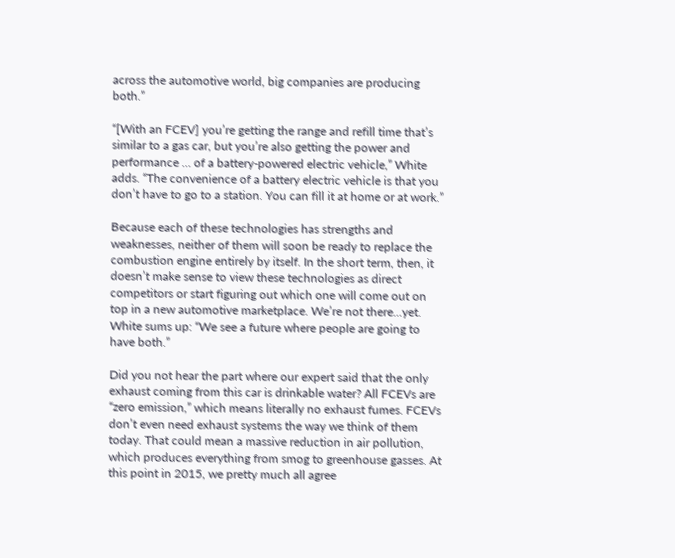across the automotive world, big companies are producing both.”

“[With an FCEV] you’re getting the range and refill time that’s similar to a gas car, but you’re also getting the power and performance … of a battery-powered electric vehicle,” White adds. “The convenience of a battery electric vehicle is that you don’t have to go to a station. You can fill it at home or at work.”

Because each of these technologies has strengths and weaknesses, neither of them will soon be ready to replace the combustion engine entirely by itself. In the short term, then, it doesn’t make sense to view these technologies as direct competitors or start figuring out which one will come out on top in a new automotive marketplace. We’re not there...yet. White sums up: “We see a future where people are going to have both.”

Did you not hear the part where our expert said that the only exhaust coming from this car is drinkable water? All FCEVs are “zero emission,” which means literally no exhaust fumes. FCEVs don’t even need exhaust systems the way we think of them today. That could mean a massive reduction in air pollution, which produces everything from smog to greenhouse gasses. At this point in 2015, we pretty much all agree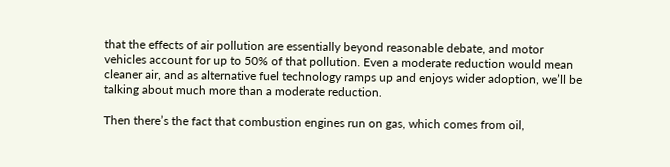that the effects of air pollution are essentially beyond reasonable debate, and motor vehicles account for up to 50% of that pollution. Even a moderate reduction would mean cleaner air, and as alternative fuel technology ramps up and enjoys wider adoption, we’ll be talking about much more than a moderate reduction.

Then there’s the fact that combustion engines run on gas, which comes from oil,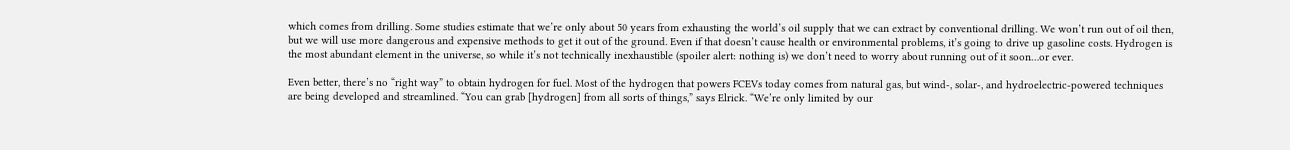which comes from drilling. Some studies estimate that we’re only about 50 years from exhausting the world’s oil supply that we can extract by conventional drilling. We won’t run out of oil then, but we will use more dangerous and expensive methods to get it out of the ground. Even if that doesn’t cause health or environmental problems, it’s going to drive up gasoline costs. Hydrogen is the most abundant element in the universe, so while it’s not technically inexhaustible (spoiler alert: nothing is) we don’t need to worry about running out of it soon…or ever.

Even better, there’s no “right way” to obtain hydrogen for fuel. Most of the hydrogen that powers FCEVs today comes from natural gas, but wind-, solar-, and hydroelectric-powered techniques are being developed and streamlined. “You can grab [hydrogen] from all sorts of things,” says Elrick. “We’re only limited by our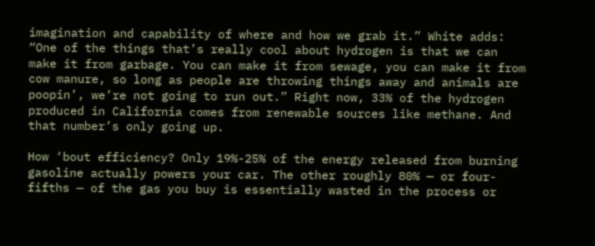imagination and capability of where and how we grab it.” White adds: “One of the things that’s really cool about hydrogen is that we can make it from garbage. You can make it from sewage, you can make it from cow manure, so long as people are throwing things away and animals are poopin’, we’re not going to run out.” Right now, 33% of the hydrogen produced in California comes from renewable sources like methane. And that number’s only going up.

How ‘bout efficiency? Only 19%-25% of the energy released from burning gasoline actually powers your car. The other roughly 80% — or four-fifths — of the gas you buy is essentially wasted in the process or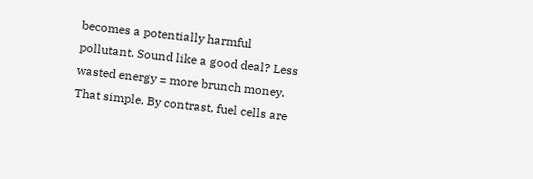becomes a potentially harmful pollutant. Sound like a good deal? Less wasted energy = more brunch money. That simple. By contrast, fuel cells are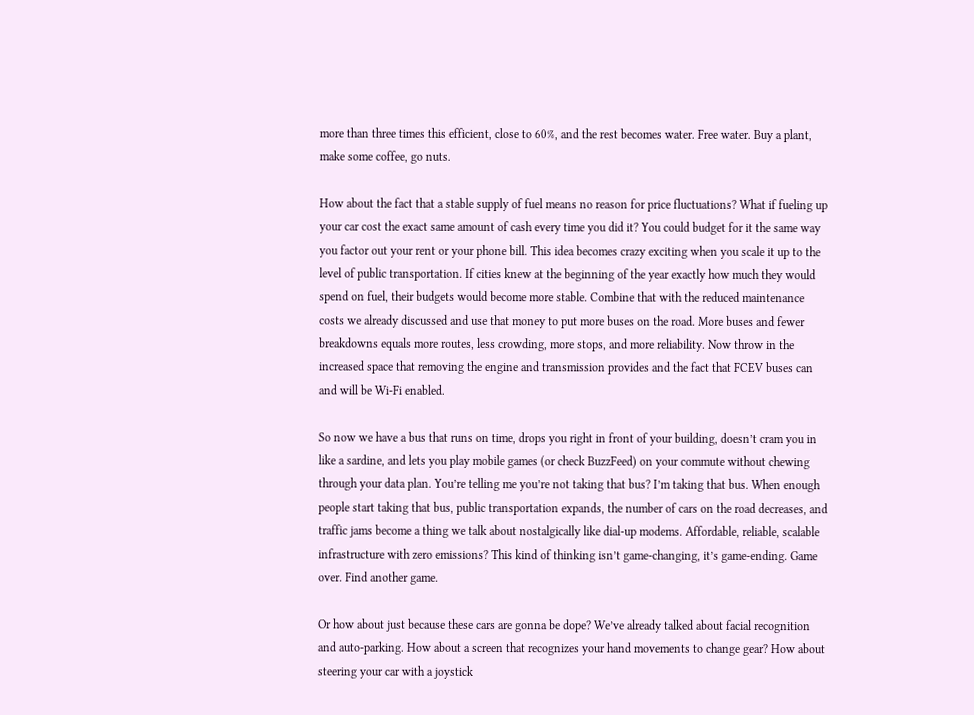more than three times this efficient, close to 60%, and the rest becomes water. Free water. Buy a plant, make some coffee, go nuts.

How about the fact that a stable supply of fuel means no reason for price fluctuations? What if fueling up your car cost the exact same amount of cash every time you did it? You could budget for it the same way you factor out your rent or your phone bill. This idea becomes crazy exciting when you scale it up to the level of public transportation. If cities knew at the beginning of the year exactly how much they would spend on fuel, their budgets would become more stable. Combine that with the reduced maintenance costs we already discussed and use that money to put more buses on the road. More buses and fewer breakdowns equals more routes, less crowding, more stops, and more reliability. Now throw in the increased space that removing the engine and transmission provides and the fact that FCEV buses can and will be Wi-Fi enabled.

So now we have a bus that runs on time, drops you right in front of your building, doesn’t cram you in like a sardine, and lets you play mobile games (or check BuzzFeed) on your commute without chewing through your data plan. You’re telling me you’re not taking that bus? I’m taking that bus. When enough people start taking that bus, public transportation expands, the number of cars on the road decreases, and traffic jams become a thing we talk about nostalgically like dial-up modems. Affordable, reliable, scalable infrastructure with zero emissions? This kind of thinking isn’t game-changing, it’s game-ending. Game over. Find another game.

Or how about just because these cars are gonna be dope? We’ve already talked about facial recognition and auto-parking. How about a screen that recognizes your hand movements to change gear? How about steering your car with a joystick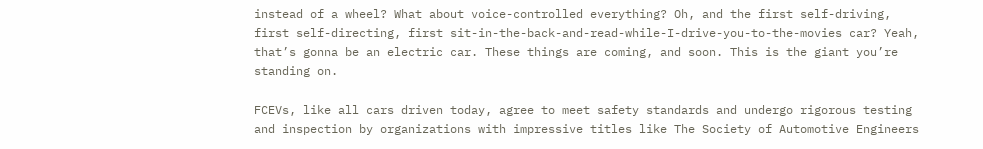instead of a wheel? What about voice-controlled everything? Oh, and the first self-driving, first self-directing, first sit-in-the-back-and-read-while-I-drive-you-to-the-movies car? Yeah, that’s gonna be an electric car. These things are coming, and soon. This is the giant you’re standing on.

FCEVs, like all cars driven today, agree to meet safety standards and undergo rigorous testing and inspection by organizations with impressive titles like The Society of Automotive Engineers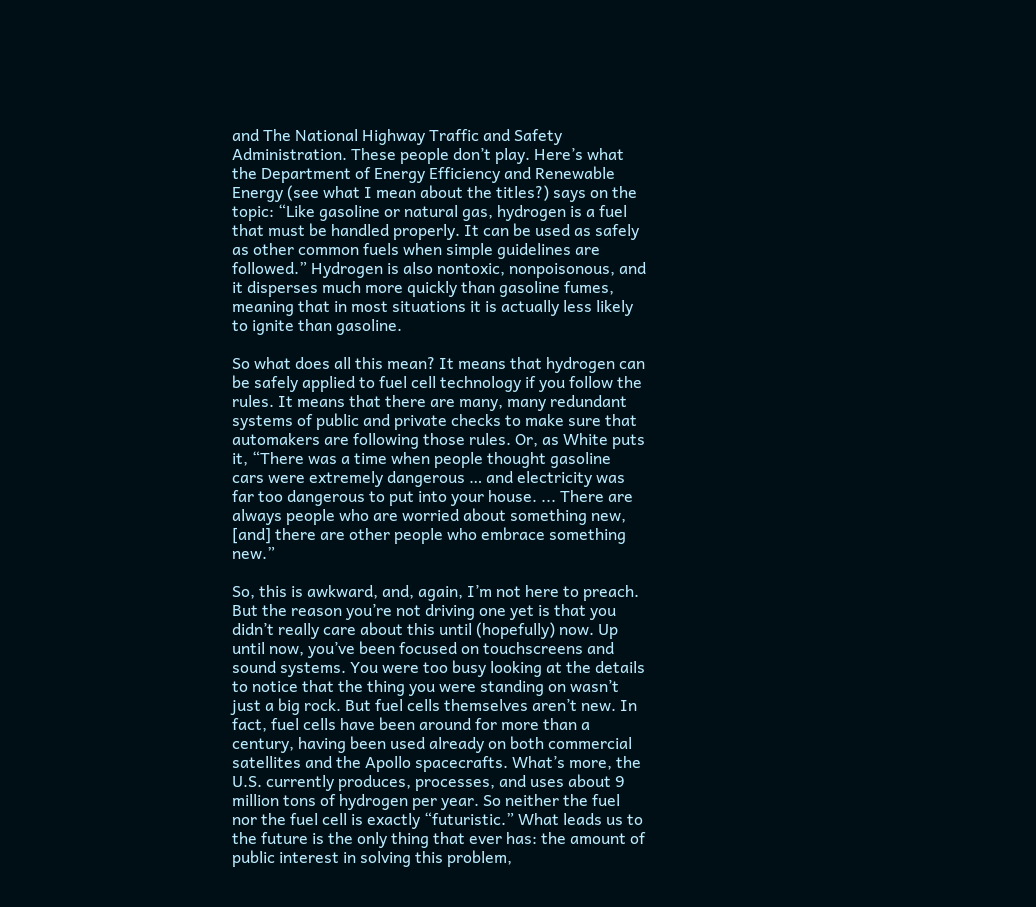and The National Highway Traffic and Safety Administration. These people don’t play. Here’s what the Department of Energy Efficiency and Renewable Energy (see what I mean about the titles?) says on the topic: “Like gasoline or natural gas, hydrogen is a fuel that must be handled properly. It can be used as safely as other common fuels when simple guidelines are followed.” Hydrogen is also nontoxic, nonpoisonous, and it disperses much more quickly than gasoline fumes, meaning that in most situations it is actually less likely to ignite than gasoline.

So what does all this mean? It means that hydrogen can be safely applied to fuel cell technology if you follow the rules. It means that there are many, many redundant systems of public and private checks to make sure that automakers are following those rules. Or, as White puts it, “There was a time when people thought gasoline cars were extremely dangerous … and electricity was far too dangerous to put into your house. ... There are always people who are worried about something new, [and] there are other people who embrace something new.”

So, this is awkward, and, again, I’m not here to preach. But the reason you’re not driving one yet is that you didn’t really care about this until (hopefully) now. Up until now, you’ve been focused on touchscreens and sound systems. You were too busy looking at the details to notice that the thing you were standing on wasn’t just a big rock. But fuel cells themselves aren’t new. In fact, fuel cells have been around for more than a century, having been used already on both commercial satellites and the Apollo spacecrafts. What’s more, the U.S. currently produces, processes, and uses about 9 million tons of hydrogen per year. So neither the fuel nor the fuel cell is exactly “futuristic.” What leads us to the future is the only thing that ever has: the amount of public interest in solving this problem,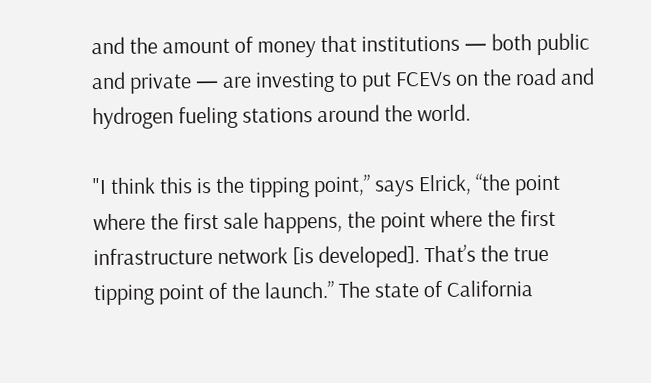and the amount of money that institutions — both public and private — are investing to put FCEVs on the road and hydrogen fueling stations around the world.

"I think this is the tipping point,” says Elrick, “the point where the first sale happens, the point where the first infrastructure network [is developed]. That’s the true tipping point of the launch.” The state of California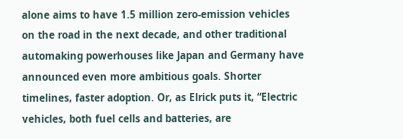alone aims to have 1.5 million zero-emission vehicles on the road in the next decade, and other traditional automaking powerhouses like Japan and Germany have announced even more ambitious goals. Shorter timelines, faster adoption. Or, as Elrick puts it, “Electric vehicles, both fuel cells and batteries, are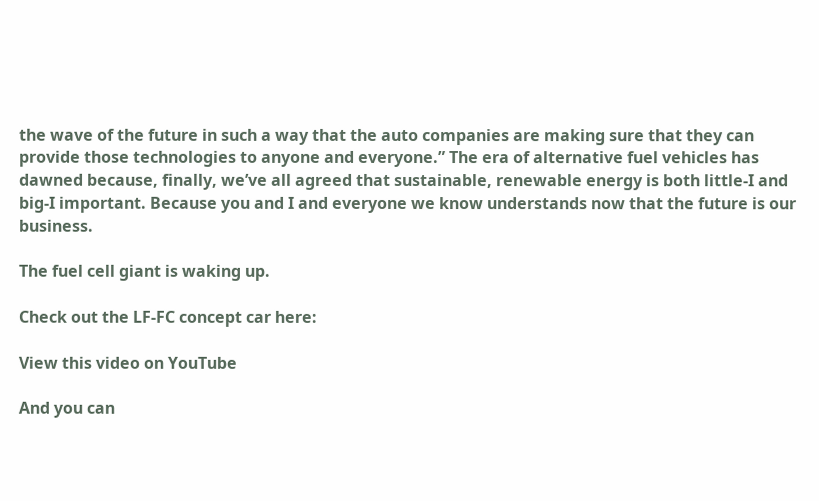the wave of the future in such a way that the auto companies are making sure that they can provide those technologies to anyone and everyone.” The era of alternative fuel vehicles has dawned because, finally, we’ve all agreed that sustainable, renewable energy is both little-I and big-I important. Because you and I and everyone we know understands now that the future is our business.

The fuel cell giant is waking up.

Check out the LF-FC concept car here:

View this video on YouTube

And you can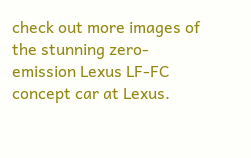check out more images of the stunning zero-emission Lexus LF-FC concept car at Lexus.